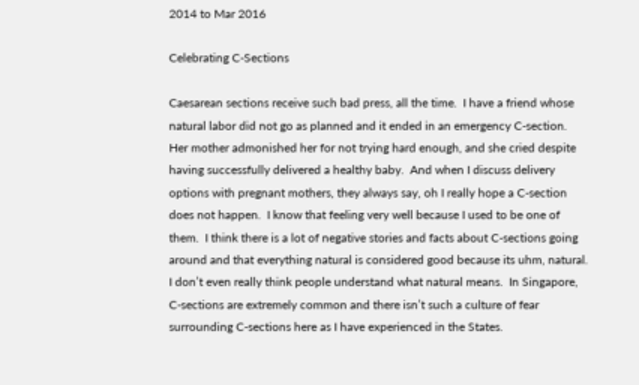2014 to Mar 2016

Celebrating C-Sections

Caesarean sections receive such bad press, all the time.  I have a friend whose natural labor did not go as planned and it ended in an emergency C-section.  Her mother admonished her for not trying hard enough, and she cried despite having successfully delivered a healthy baby.  And when I discuss delivery options with pregnant mothers, they always say, oh I really hope a C-section does not happen.  I know that feeling very well because I used to be one of them.  I think there is a lot of negative stories and facts about C-sections going around and that everything natural is considered good because its uhm, natural.  I don’t even really think people understand what natural means.  In Singapore, C-sections are extremely common and there isn’t such a culture of fear surrounding C-sections here as I have experienced in the States.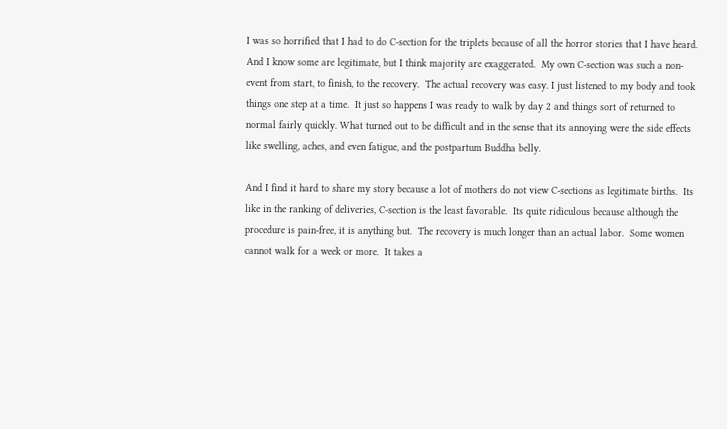I was so horrified that I had to do C-section for the triplets because of all the horror stories that I have heard.  And I know some are legitimate, but I think majority are exaggerated.  My own C-section was such a non-event from start, to finish, to the recovery.  The actual recovery was easy. I just listened to my body and took things one step at a time.  It just so happens I was ready to walk by day 2 and things sort of returned to normal fairly quickly. What turned out to be difficult and in the sense that its annoying were the side effects like swelling, aches, and even fatigue, and the postpartum Buddha belly.

And I find it hard to share my story because a lot of mothers do not view C-sections as legitimate births.  Its like in the ranking of deliveries, C-section is the least favorable.  Its quite ridiculous because although the procedure is pain-free, it is anything but.  The recovery is much longer than an actual labor.  Some women cannot walk for a week or more.  It takes a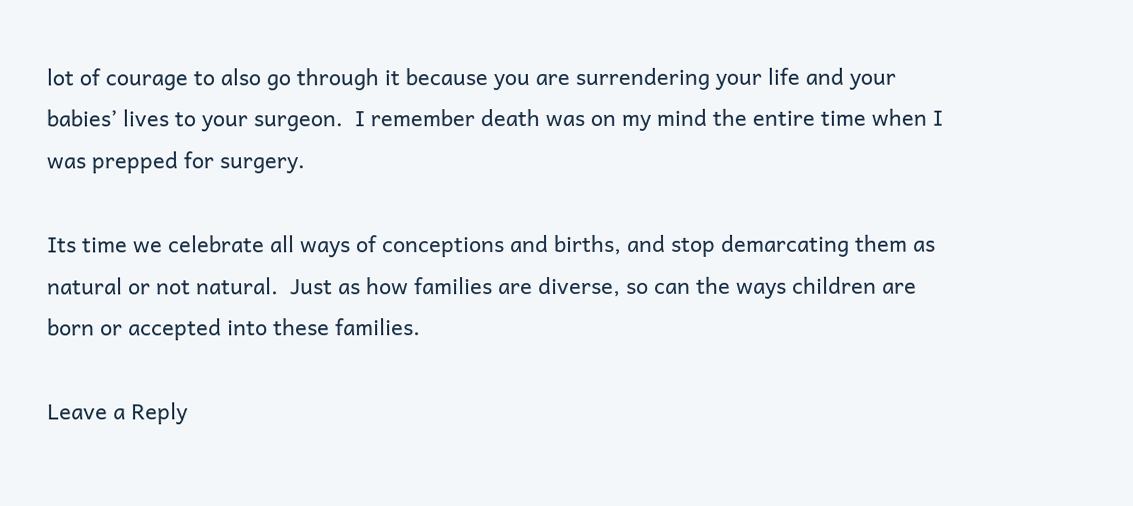lot of courage to also go through it because you are surrendering your life and your babies’ lives to your surgeon.  I remember death was on my mind the entire time when I was prepped for surgery.

Its time we celebrate all ways of conceptions and births, and stop demarcating them as natural or not natural.  Just as how families are diverse, so can the ways children are born or accepted into these families.

Leave a Reply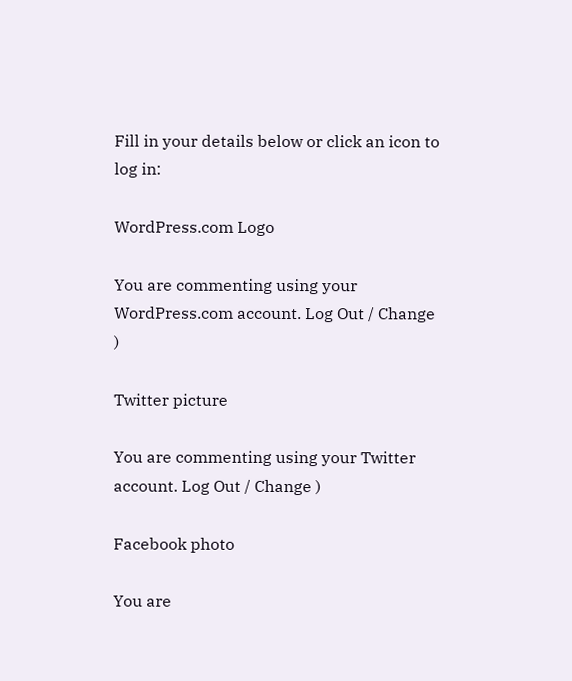Fill in your details below or click an icon to log in:

WordPress.com Logo

You are commenting using your WordPress.com account. Log Out / Change )

Twitter picture

You are commenting using your Twitter account. Log Out / Change )

Facebook photo

You are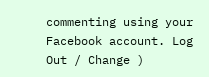commenting using your Facebook account. Log Out / Change )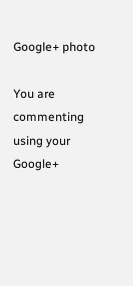Google+ photo

You are commenting using your Google+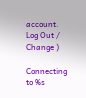account. Log Out / Change )

Connecting to %s